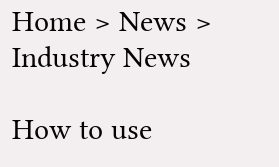Home > News > Industry News

How to use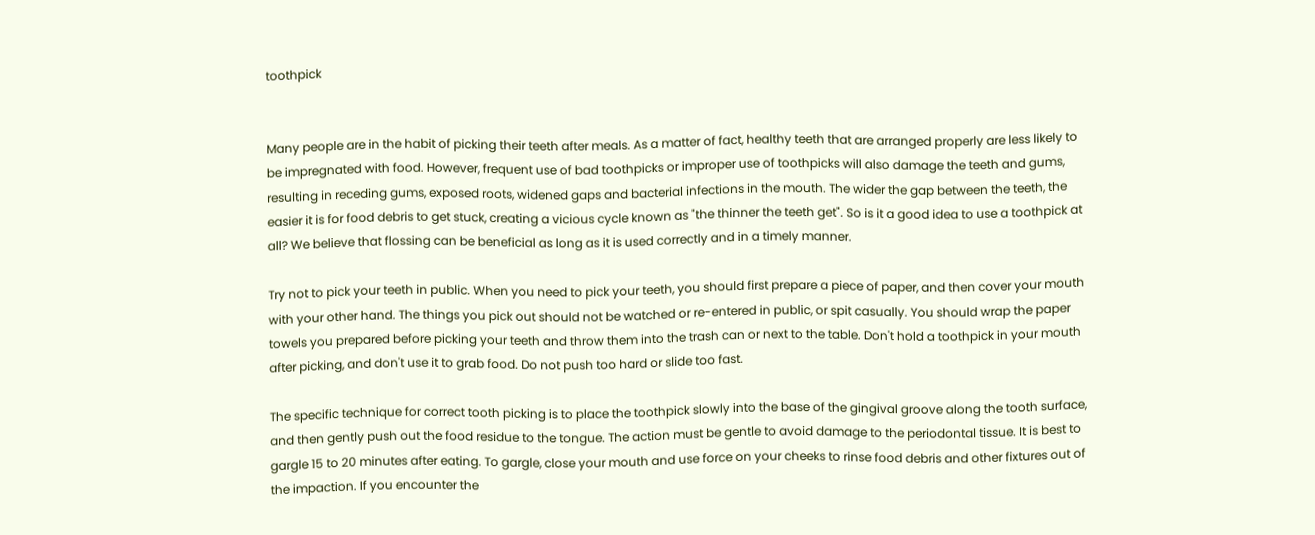toothpick


Many people are in the habit of picking their teeth after meals. As a matter of fact, healthy teeth that are arranged properly are less likely to be impregnated with food. However, frequent use of bad toothpicks or improper use of toothpicks will also damage the teeth and gums, resulting in receding gums, exposed roots, widened gaps and bacterial infections in the mouth. The wider the gap between the teeth, the easier it is for food debris to get stuck, creating a vicious cycle known as "the thinner the teeth get". So is it a good idea to use a toothpick at all? We believe that flossing can be beneficial as long as it is used correctly and in a timely manner.

Try not to pick your teeth in public. When you need to pick your teeth, you should first prepare a piece of paper, and then cover your mouth with your other hand. The things you pick out should not be watched or re-entered in public, or spit casually. You should wrap the paper towels you prepared before picking your teeth and throw them into the trash can or next to the table. Don't hold a toothpick in your mouth after picking, and don't use it to grab food. Do not push too hard or slide too fast.

The specific technique for correct tooth picking is to place the toothpick slowly into the base of the gingival groove along the tooth surface, and then gently push out the food residue to the tongue. The action must be gentle to avoid damage to the periodontal tissue. It is best to gargle 15 to 20 minutes after eating. To gargle, close your mouth and use force on your cheeks to rinse food debris and other fixtures out of the impaction. If you encounter the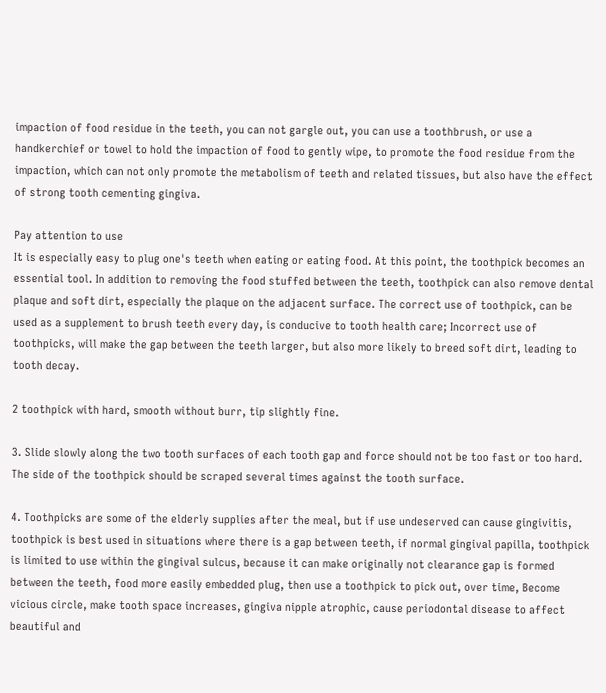impaction of food residue in the teeth, you can not gargle out, you can use a toothbrush, or use a handkerchief or towel to hold the impaction of food to gently wipe, to promote the food residue from the impaction, which can not only promote the metabolism of teeth and related tissues, but also have the effect of strong tooth cementing gingiva.

Pay attention to use
It is especially easy to plug one's teeth when eating or eating food. At this point, the toothpick becomes an essential tool. In addition to removing the food stuffed between the teeth, toothpick can also remove dental plaque and soft dirt, especially the plaque on the adjacent surface. The correct use of toothpick, can be used as a supplement to brush teeth every day, is conducive to tooth health care; Incorrect use of toothpicks, will make the gap between the teeth larger, but also more likely to breed soft dirt, leading to tooth decay.

2 toothpick with hard, smooth without burr, tip slightly fine.

3. Slide slowly along the two tooth surfaces of each tooth gap and force should not be too fast or too hard. The side of the toothpick should be scraped several times against the tooth surface.

4. Toothpicks are some of the elderly supplies after the meal, but if use undeserved can cause gingivitis, toothpick is best used in situations where there is a gap between teeth, if normal gingival papilla, toothpick is limited to use within the gingival sulcus, because it can make originally not clearance gap is formed between the teeth, food more easily embedded plug, then use a toothpick to pick out, over time, Become vicious circle, make tooth space increases, gingiva nipple atrophic, cause periodontal disease to affect beautiful and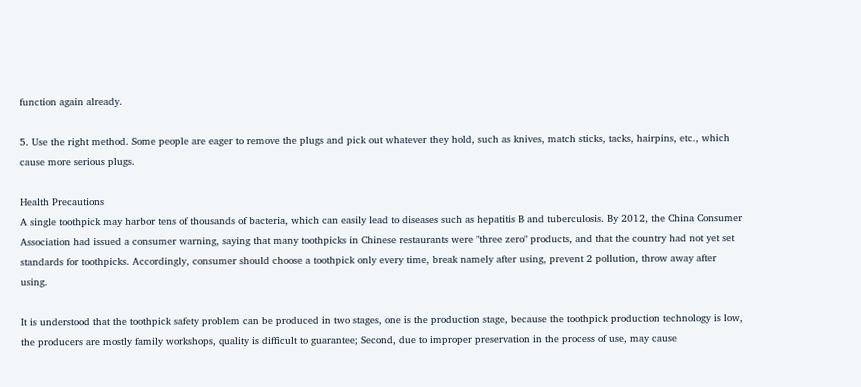function again already.

5. Use the right method. Some people are eager to remove the plugs and pick out whatever they hold, such as knives, match sticks, tacks, hairpins, etc., which cause more serious plugs.

Health Precautions
A single toothpick may harbor tens of thousands of bacteria, which can easily lead to diseases such as hepatitis B and tuberculosis. By 2012, the China Consumer Association had issued a consumer warning, saying that many toothpicks in Chinese restaurants were "three zero" products, and that the country had not yet set standards for toothpicks. Accordingly, consumer should choose a toothpick only every time, break namely after using, prevent 2 pollution, throw away after using.

It is understood that the toothpick safety problem can be produced in two stages, one is the production stage, because the toothpick production technology is low, the producers are mostly family workshops, quality is difficult to guarantee; Second, due to improper preservation in the process of use, may cause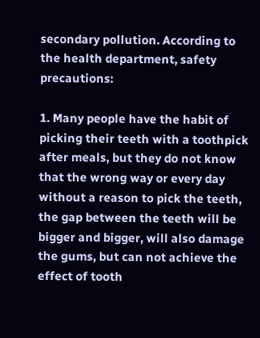secondary pollution. According to the health department, safety precautions:

1. Many people have the habit of picking their teeth with a toothpick after meals, but they do not know that the wrong way or every day without a reason to pick the teeth, the gap between the teeth will be bigger and bigger, will also damage the gums, but can not achieve the effect of tooth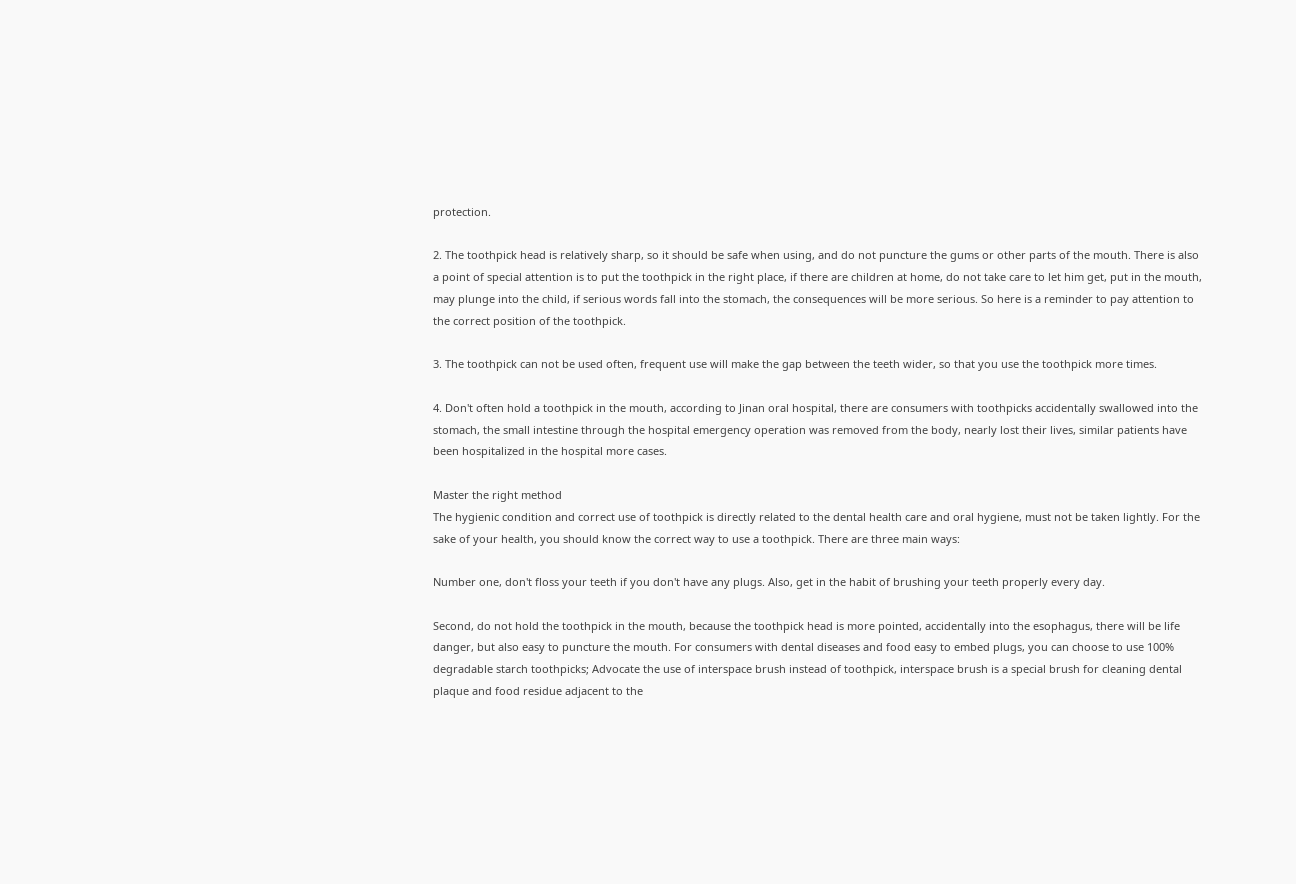protection.

2. The toothpick head is relatively sharp, so it should be safe when using, and do not puncture the gums or other parts of the mouth. There is also a point of special attention is to put the toothpick in the right place, if there are children at home, do not take care to let him get, put in the mouth, may plunge into the child, if serious words fall into the stomach, the consequences will be more serious. So here is a reminder to pay attention to the correct position of the toothpick.

3. The toothpick can not be used often, frequent use will make the gap between the teeth wider, so that you use the toothpick more times.

4. Don't often hold a toothpick in the mouth, according to Jinan oral hospital, there are consumers with toothpicks accidentally swallowed into the stomach, the small intestine through the hospital emergency operation was removed from the body, nearly lost their lives, similar patients have been hospitalized in the hospital more cases.

Master the right method
The hygienic condition and correct use of toothpick is directly related to the dental health care and oral hygiene, must not be taken lightly. For the sake of your health, you should know the correct way to use a toothpick. There are three main ways:

Number one, don't floss your teeth if you don't have any plugs. Also, get in the habit of brushing your teeth properly every day.

Second, do not hold the toothpick in the mouth, because the toothpick head is more pointed, accidentally into the esophagus, there will be life danger, but also easy to puncture the mouth. For consumers with dental diseases and food easy to embed plugs, you can choose to use 100% degradable starch toothpicks; Advocate the use of interspace brush instead of toothpick, interspace brush is a special brush for cleaning dental plaque and food residue adjacent to the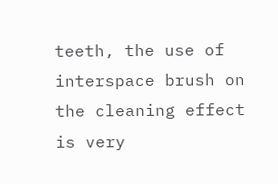teeth, the use of interspace brush on the cleaning effect is very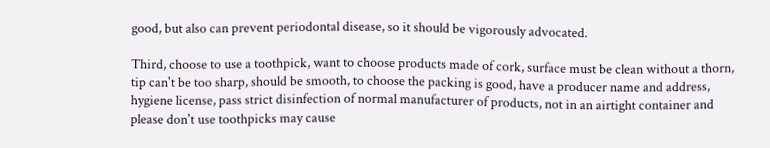good, but also can prevent periodontal disease, so it should be vigorously advocated.

Third, choose to use a toothpick, want to choose products made of cork, surface must be clean without a thorn, tip can't be too sharp, should be smooth, to choose the packing is good, have a producer name and address, hygiene license, pass strict disinfection of normal manufacturer of products, not in an airtight container and please don't use toothpicks may cause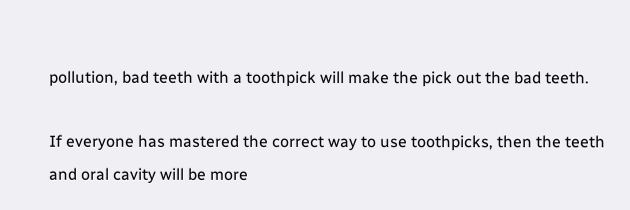pollution, bad teeth with a toothpick will make the pick out the bad teeth.

If everyone has mastered the correct way to use toothpicks, then the teeth and oral cavity will be more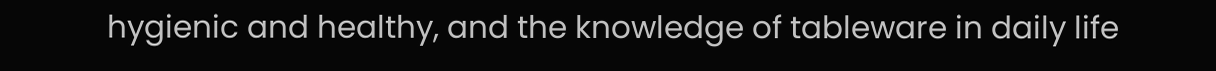hygienic and healthy, and the knowledge of tableware in daily life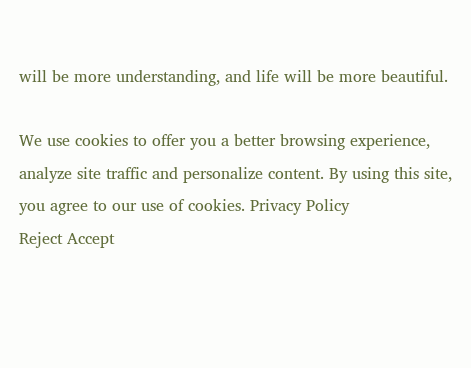will be more understanding, and life will be more beautiful.

We use cookies to offer you a better browsing experience, analyze site traffic and personalize content. By using this site, you agree to our use of cookies. Privacy Policy
Reject Accept